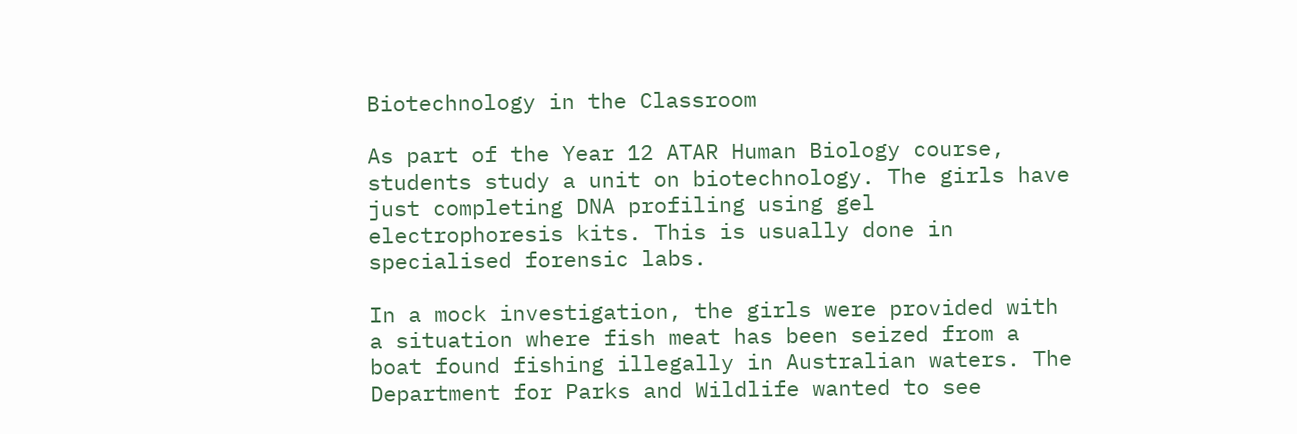Biotechnology in the Classroom

As part of the Year 12 ATAR Human Biology course, students study a unit on biotechnology. The girls have just completing DNA profiling using gel electrophoresis kits. This is usually done in specialised forensic labs.

In a mock investigation, the girls were provided with a situation where fish meat has been seized from a boat found fishing illegally in Australian waters. The Department for Parks and Wildlife wanted to see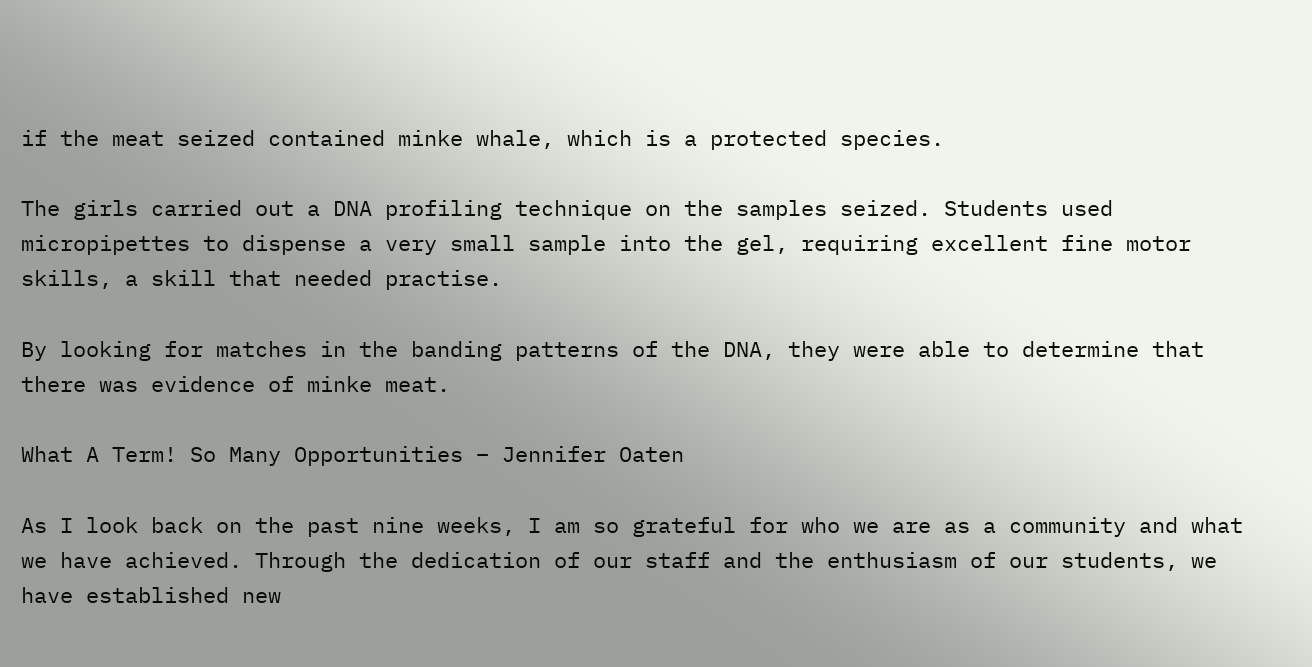if the meat seized contained minke whale, which is a protected species.

The girls carried out a DNA profiling technique on the samples seized. Students used micropipettes to dispense a very small sample into the gel, requiring excellent fine motor skills, a skill that needed practise.

By looking for matches in the banding patterns of the DNA, they were able to determine that there was evidence of minke meat.

What A Term! So Many Opportunities – Jennifer Oaten

As I look back on the past nine weeks, I am so grateful for who we are as a community and what we have achieved. Through the dedication of our staff and the enthusiasm of our students, we have established new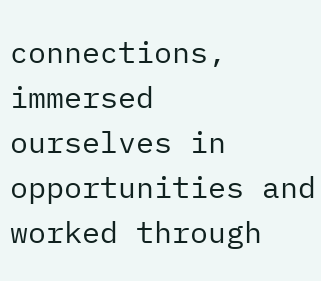connections, immersed ourselves in opportunities and worked through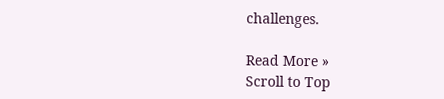challenges.

Read More »
Scroll to Top